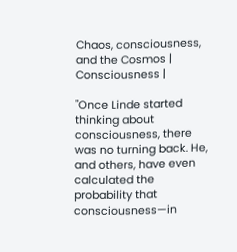Chaos, consciousness, and the Cosmos | Consciousness |

"Once Linde started thinking about consciousness, there was no turning back. He, and others, have even calculated the probability that consciousness—in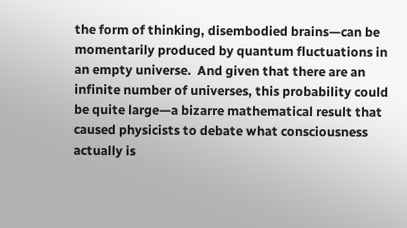the form of thinking, disembodied brains—can be momentarily produced by quantum fluctuations in an empty universe.  And given that there are an infinite number of universes, this probability could be quite large—a bizarre mathematical result that caused physicists to debate what consciousness actually is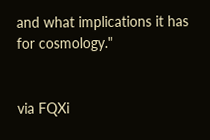and what implications it has for cosmology."


via FQXi